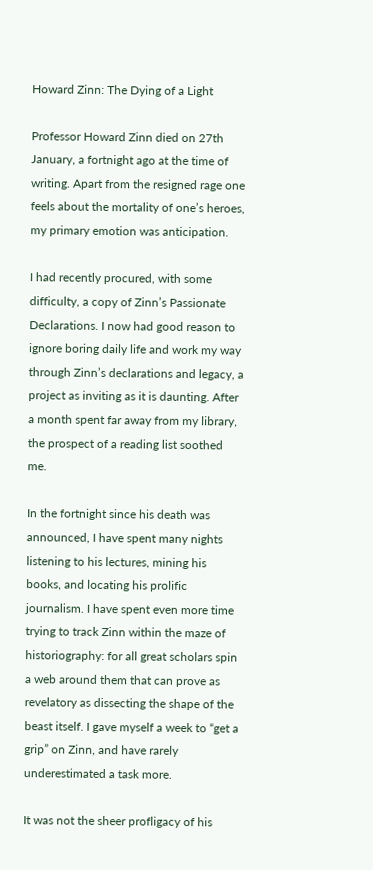Howard Zinn: The Dying of a Light

Professor Howard Zinn died on 27th January, a fortnight ago at the time of writing. Apart from the resigned rage one feels about the mortality of one’s heroes, my primary emotion was anticipation.

I had recently procured, with some difficulty, a copy of Zinn’s Passionate Declarations. I now had good reason to ignore boring daily life and work my way through Zinn’s declarations and legacy, a project as inviting as it is daunting. After a month spent far away from my library, the prospect of a reading list soothed me.

In the fortnight since his death was announced, I have spent many nights listening to his lectures, mining his books, and locating his prolific journalism. I have spent even more time trying to track Zinn within the maze of historiography: for all great scholars spin a web around them that can prove as revelatory as dissecting the shape of the beast itself. I gave myself a week to “get a grip” on Zinn, and have rarely underestimated a task more.

It was not the sheer profligacy of his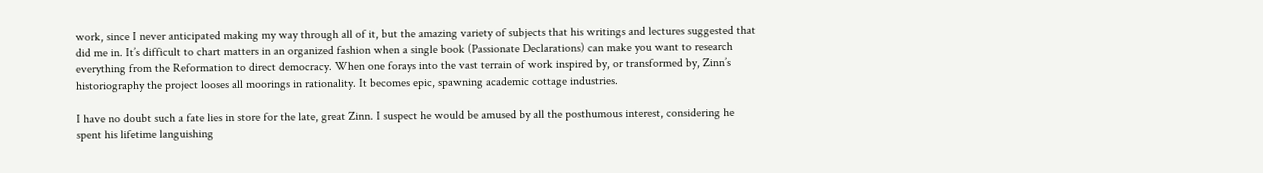work, since I never anticipated making my way through all of it, but the amazing variety of subjects that his writings and lectures suggested that did me in. It’s difficult to chart matters in an organized fashion when a single book (Passionate Declarations) can make you want to research everything from the Reformation to direct democracy. When one forays into the vast terrain of work inspired by, or transformed by, Zinn’s historiography the project looses all moorings in rationality. It becomes epic, spawning academic cottage industries.

I have no doubt such a fate lies in store for the late, great Zinn. I suspect he would be amused by all the posthumous interest, considering he spent his lifetime languishing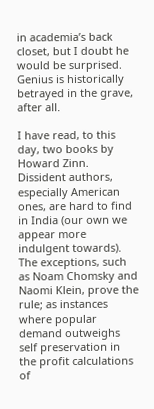in academia’s back closet, but I doubt he would be surprised. Genius is historically betrayed in the grave, after all.

I have read, to this day, two books by Howard Zinn. Dissident authors, especially American ones, are hard to find in India (our own we appear more indulgent towards). The exceptions, such as Noam Chomsky and Naomi Klein, prove the rule; as instances where popular demand outweighs self preservation in the profit calculations of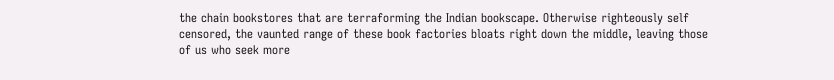the chain bookstores that are terraforming the Indian bookscape. Otherwise righteously self censored, the vaunted range of these book factories bloats right down the middle, leaving those of us who seek more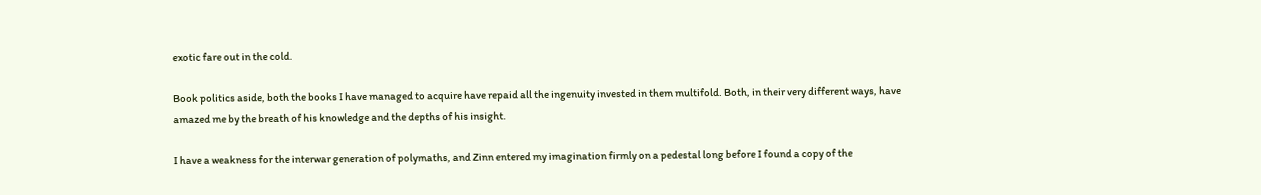exotic fare out in the cold.

Book politics aside, both the books I have managed to acquire have repaid all the ingenuity invested in them multifold. Both, in their very different ways, have amazed me by the breath of his knowledge and the depths of his insight.

I have a weakness for the interwar generation of polymaths, and Zinn entered my imagination firmly on a pedestal long before I found a copy of the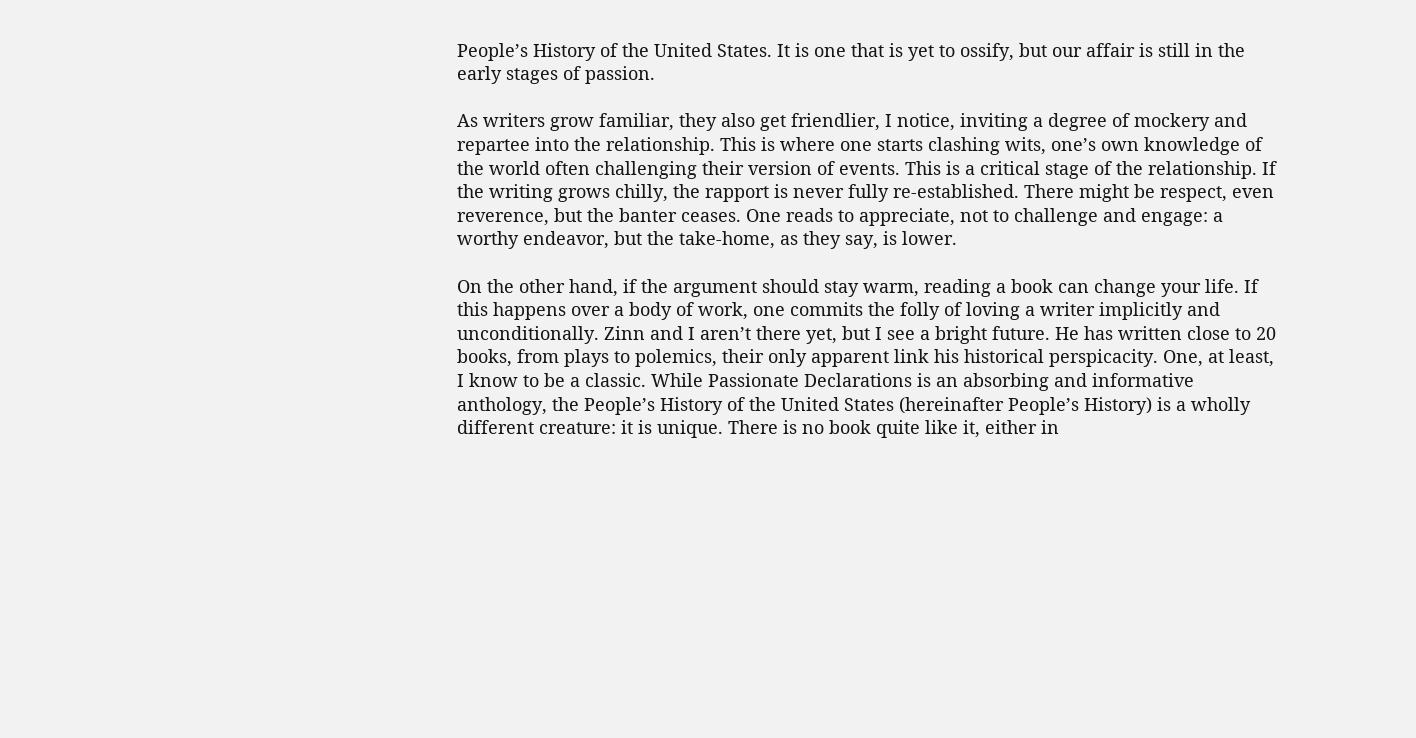People’s History of the United States. It is one that is yet to ossify, but our affair is still in the early stages of passion.

As writers grow familiar, they also get friendlier, I notice, inviting a degree of mockery and repartee into the relationship. This is where one starts clashing wits, one’s own knowledge of the world often challenging their version of events. This is a critical stage of the relationship. If the writing grows chilly, the rapport is never fully re-established. There might be respect, even reverence, but the banter ceases. One reads to appreciate, not to challenge and engage: a worthy endeavor, but the take-home, as they say, is lower.

On the other hand, if the argument should stay warm, reading a book can change your life. If this happens over a body of work, one commits the folly of loving a writer implicitly and unconditionally. Zinn and I aren’t there yet, but I see a bright future. He has written close to 20 books, from plays to polemics, their only apparent link his historical perspicacity. One, at least, I know to be a classic. While Passionate Declarations is an absorbing and informative anthology, the People’s History of the United States (hereinafter People’s History) is a wholly different creature: it is unique. There is no book quite like it, either in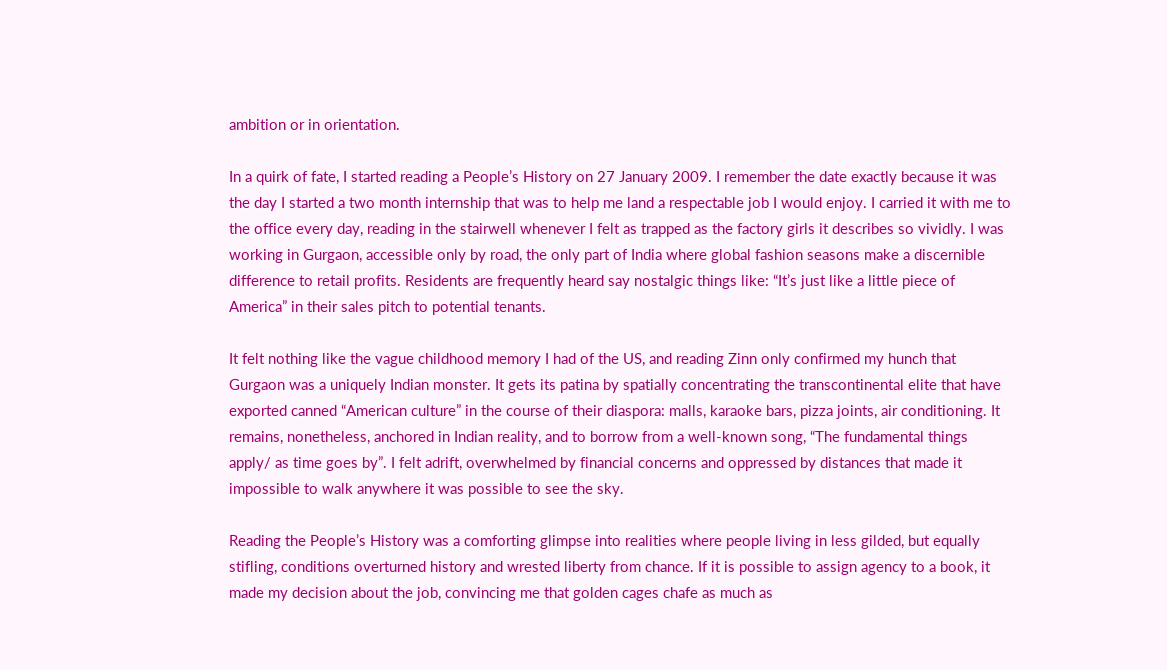ambition or in orientation.

In a quirk of fate, I started reading a People’s History on 27 January 2009. I remember the date exactly because it was the day I started a two month internship that was to help me land a respectable job I would enjoy. I carried it with me to the office every day, reading in the stairwell whenever I felt as trapped as the factory girls it describes so vividly. I was working in Gurgaon, accessible only by road, the only part of India where global fashion seasons make a discernible difference to retail profits. Residents are frequently heard say nostalgic things like: “It’s just like a little piece of America” in their sales pitch to potential tenants.

It felt nothing like the vague childhood memory I had of the US, and reading Zinn only confirmed my hunch that Gurgaon was a uniquely Indian monster. It gets its patina by spatially concentrating the transcontinental elite that have exported canned “American culture” in the course of their diaspora: malls, karaoke bars, pizza joints, air conditioning. It remains, nonetheless, anchored in Indian reality, and to borrow from a well-known song, “The fundamental things apply/ as time goes by”. I felt adrift, overwhelmed by financial concerns and oppressed by distances that made it impossible to walk anywhere it was possible to see the sky.

Reading the People’s History was a comforting glimpse into realities where people living in less gilded, but equally stifling, conditions overturned history and wrested liberty from chance. If it is possible to assign agency to a book, it made my decision about the job, convincing me that golden cages chafe as much as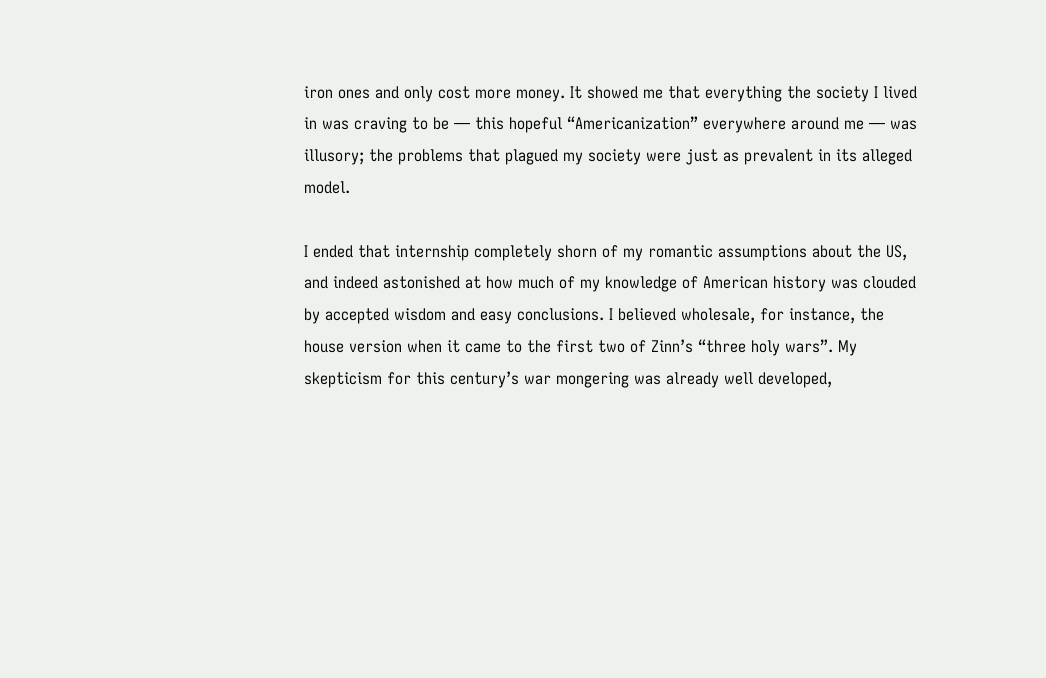iron ones and only cost more money. It showed me that everything the society I lived in was craving to be — this hopeful “Americanization” everywhere around me — was illusory; the problems that plagued my society were just as prevalent in its alleged model.

I ended that internship completely shorn of my romantic assumptions about the US, and indeed astonished at how much of my knowledge of American history was clouded by accepted wisdom and easy conclusions. I believed wholesale, for instance, the house version when it came to the first two of Zinn’s “three holy wars”. My skepticism for this century’s war mongering was already well developed,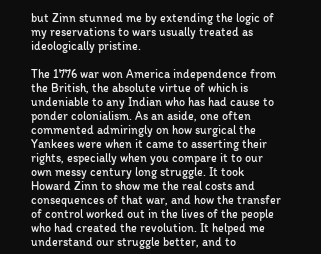but Zinn stunned me by extending the logic of my reservations to wars usually treated as ideologically pristine.

The 1776 war won America independence from the British, the absolute virtue of which is undeniable to any Indian who has had cause to ponder colonialism. As an aside, one often commented admiringly on how surgical the Yankees were when it came to asserting their rights, especially when you compare it to our own messy century long struggle. It took Howard Zinn to show me the real costs and consequences of that war, and how the transfer of control worked out in the lives of the people who had created the revolution. It helped me understand our struggle better, and to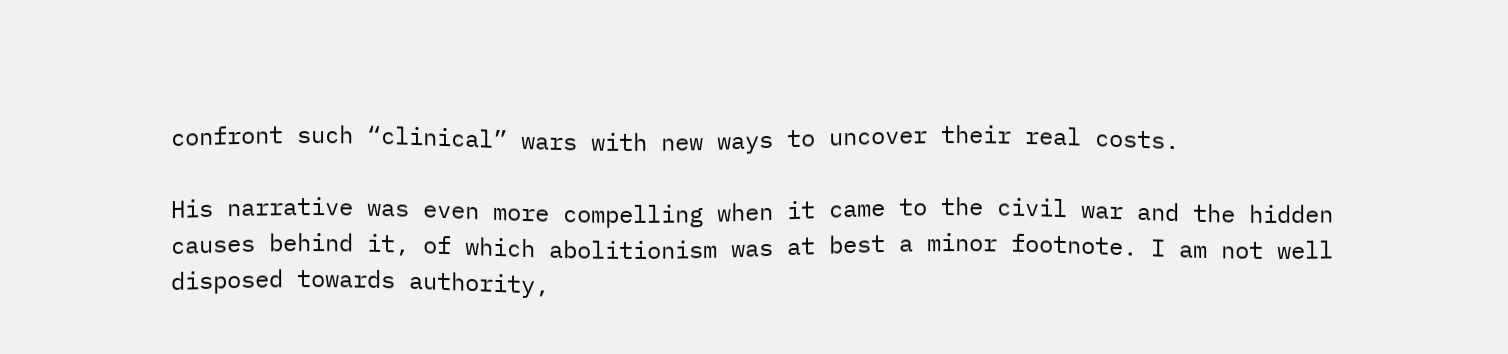confront such “clinical” wars with new ways to uncover their real costs.

His narrative was even more compelling when it came to the civil war and the hidden causes behind it, of which abolitionism was at best a minor footnote. I am not well disposed towards authority,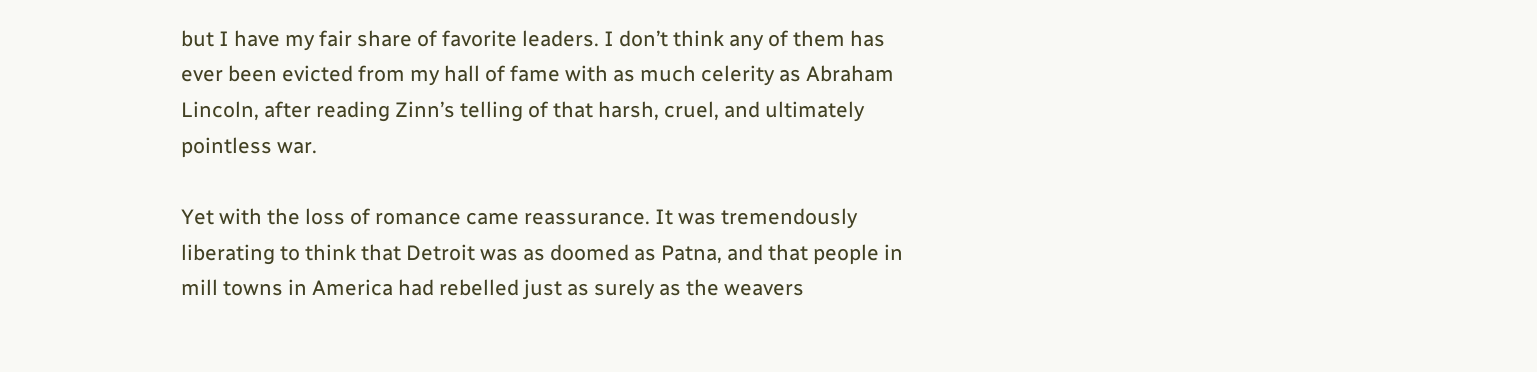but I have my fair share of favorite leaders. I don’t think any of them has ever been evicted from my hall of fame with as much celerity as Abraham Lincoln, after reading Zinn’s telling of that harsh, cruel, and ultimately pointless war.

Yet with the loss of romance came reassurance. It was tremendously liberating to think that Detroit was as doomed as Patna, and that people in mill towns in America had rebelled just as surely as the weavers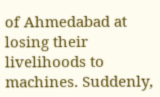of Ahmedabad at losing their livelihoods to machines. Suddenly,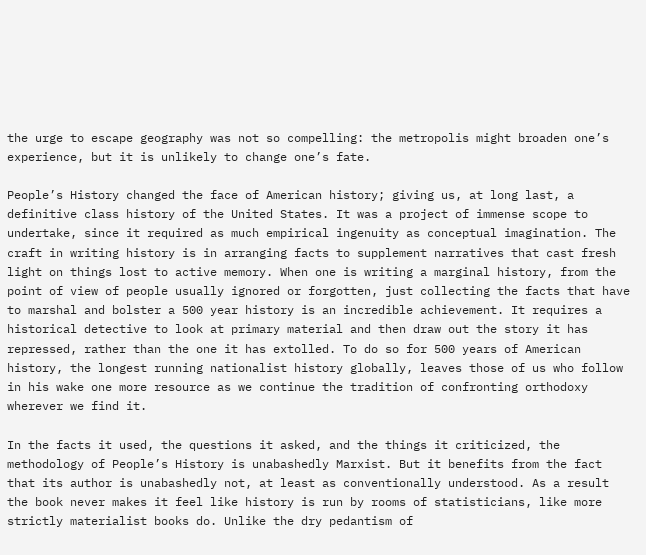the urge to escape geography was not so compelling: the metropolis might broaden one’s experience, but it is unlikely to change one’s fate.

People’s History changed the face of American history; giving us, at long last, a definitive class history of the United States. It was a project of immense scope to undertake, since it required as much empirical ingenuity as conceptual imagination. The craft in writing history is in arranging facts to supplement narratives that cast fresh light on things lost to active memory. When one is writing a marginal history, from the point of view of people usually ignored or forgotten, just collecting the facts that have to marshal and bolster a 500 year history is an incredible achievement. It requires a historical detective to look at primary material and then draw out the story it has repressed, rather than the one it has extolled. To do so for 500 years of American history, the longest running nationalist history globally, leaves those of us who follow in his wake one more resource as we continue the tradition of confronting orthodoxy wherever we find it.

In the facts it used, the questions it asked, and the things it criticized, the methodology of People’s History is unabashedly Marxist. But it benefits from the fact that its author is unabashedly not, at least as conventionally understood. As a result the book never makes it feel like history is run by rooms of statisticians, like more strictly materialist books do. Unlike the dry pedantism of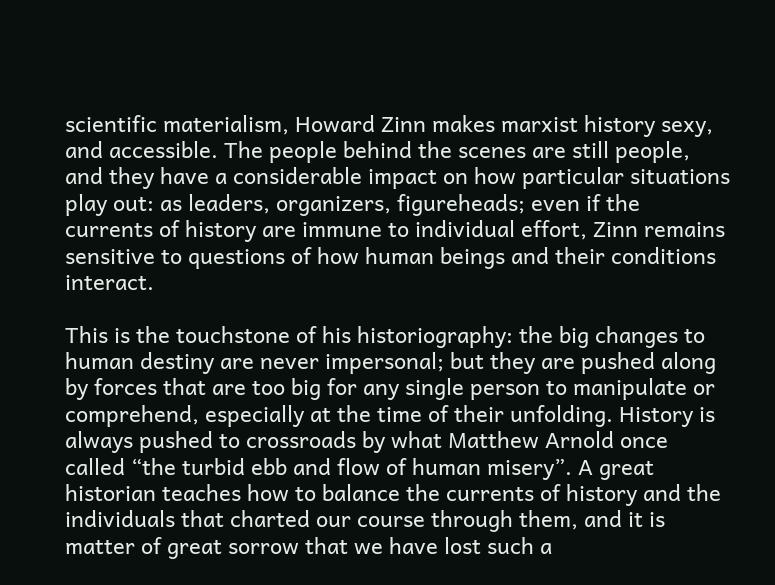scientific materialism, Howard Zinn makes marxist history sexy, and accessible. The people behind the scenes are still people, and they have a considerable impact on how particular situations play out: as leaders, organizers, figureheads; even if the currents of history are immune to individual effort, Zinn remains sensitive to questions of how human beings and their conditions interact.

This is the touchstone of his historiography: the big changes to human destiny are never impersonal; but they are pushed along by forces that are too big for any single person to manipulate or comprehend, especially at the time of their unfolding. History is always pushed to crossroads by what Matthew Arnold once called “the turbid ebb and flow of human misery”. A great historian teaches how to balance the currents of history and the individuals that charted our course through them, and it is matter of great sorrow that we have lost such a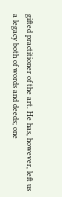gifted practitioner of the art. He has, however, left us a legacy both of words and deeds; one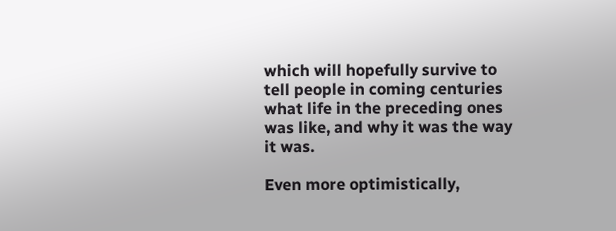which will hopefully survive to tell people in coming centuries what life in the preceding ones was like, and why it was the way it was.

Even more optimistically,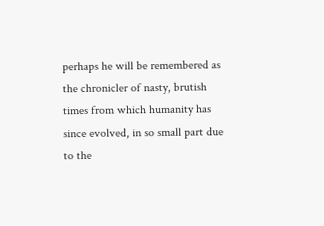perhaps he will be remembered as the chronicler of nasty, brutish times from which humanity has since evolved, in so small part due to the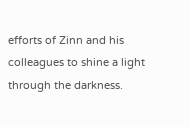efforts of Zinn and his colleagues to shine a light through the darkness.